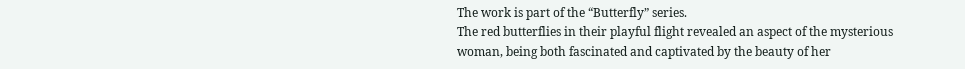The work is part of the “Butterfly” series.
The red butterflies in their playful flight revealed an aspect of the mysterious woman, being both fascinated and captivated by the beauty of her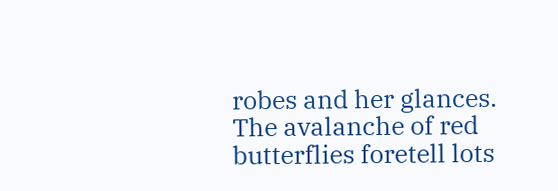robes and her glances. The avalanche of red butterflies foretell lots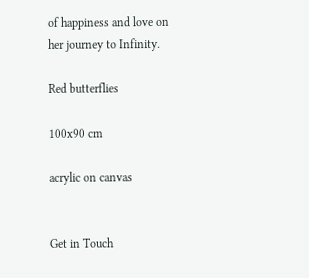of happiness and love on her journey to Infinity.

Red butterflies

100x90 cm

acrylic on canvas


Get in Touch